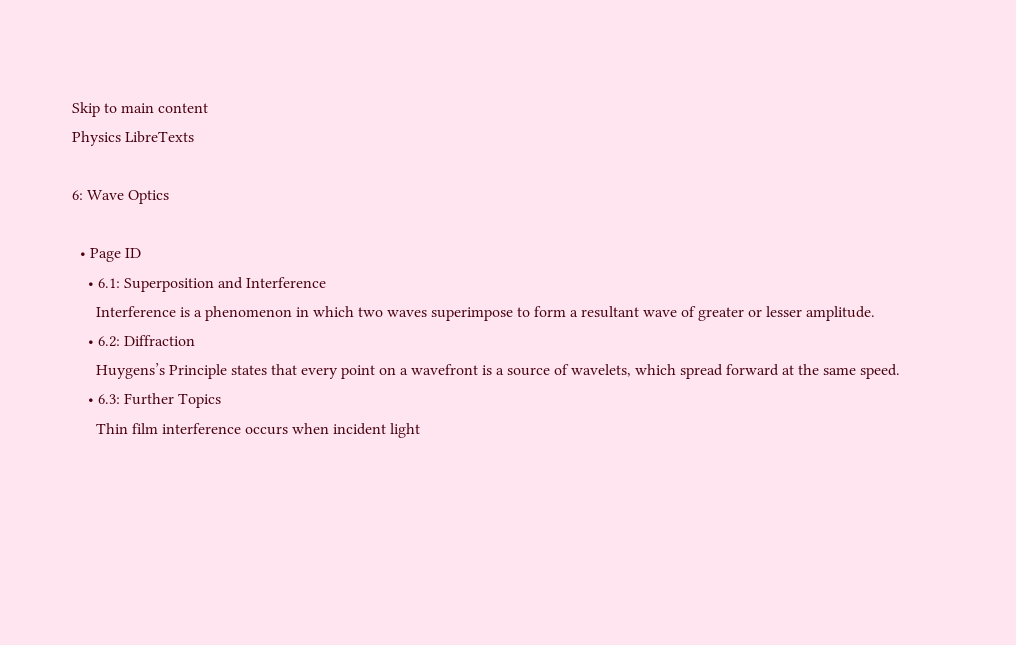Skip to main content
Physics LibreTexts

6: Wave Optics

  • Page ID
    • 6.1: Superposition and Interference
      Interference is a phenomenon in which two waves superimpose to form a resultant wave of greater or lesser amplitude.
    • 6.2: Diffraction
      Huygens’s Principle states that every point on a wavefront is a source of wavelets, which spread forward at the same speed.
    • 6.3: Further Topics
      Thin film interference occurs when incident light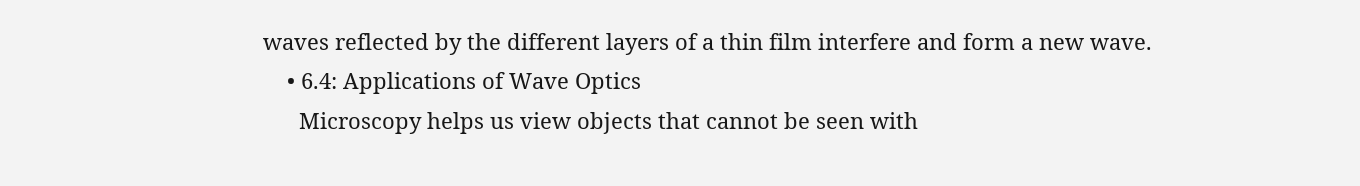waves reflected by the different layers of a thin film interfere and form a new wave.
    • 6.4: Applications of Wave Optics
      Microscopy helps us view objects that cannot be seen with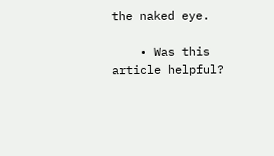the naked eye.

    • Was this article helpful?